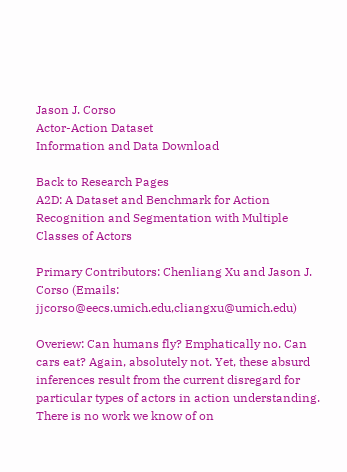Jason J. Corso
Actor-Action Dataset
Information and Data Download

Back to Research Pages
A2D: A Dataset and Benchmark for Action Recognition and Segmentation with Multiple Classes of Actors

Primary Contributors: Chenliang Xu and Jason J. Corso (Emails: jjcorso@eecs.umich.edu,cliangxu@umich.edu)

Overiew: Can humans fly? Emphatically no. Can cars eat? Again, absolutely not. Yet, these absurd inferences result from the current disregard for particular types of actors in action understanding. There is no work we know of on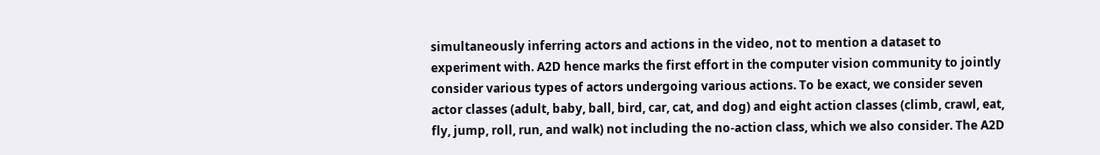simultaneously inferring actors and actions in the video, not to mention a dataset to experiment with. A2D hence marks the first effort in the computer vision community to jointly consider various types of actors undergoing various actions. To be exact, we consider seven actor classes (adult, baby, ball, bird, car, cat, and dog) and eight action classes (climb, crawl, eat, fly, jump, roll, run, and walk) not including the no-action class, which we also consider. The A2D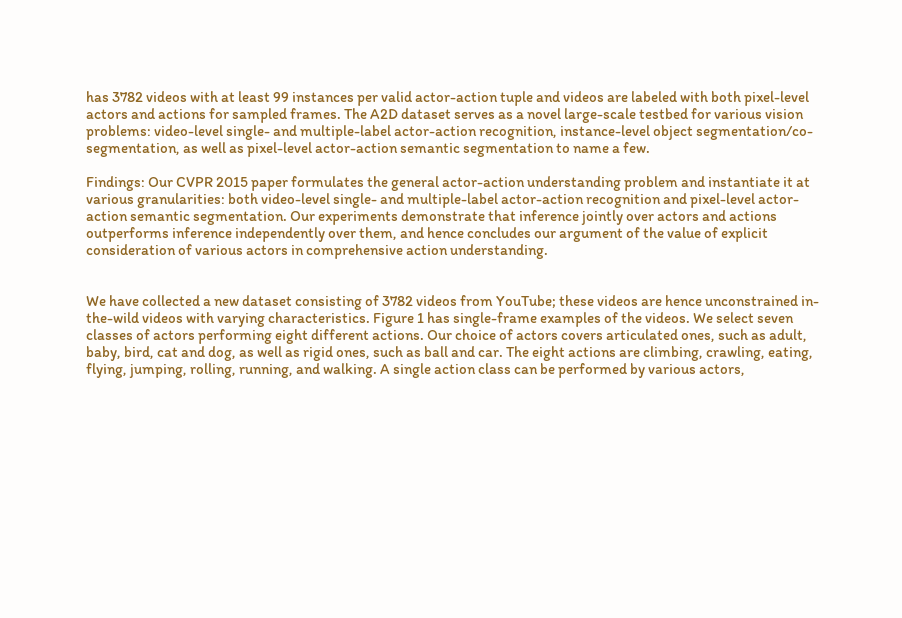has 3782 videos with at least 99 instances per valid actor-action tuple and videos are labeled with both pixel-level actors and actions for sampled frames. The A2D dataset serves as a novel large-scale testbed for various vision problems: video-level single- and multiple-label actor-action recognition, instance-level object segmentation/co-segmentation, as well as pixel-level actor-action semantic segmentation to name a few.

Findings: Our CVPR 2015 paper formulates the general actor-action understanding problem and instantiate it at various granularities: both video-level single- and multiple-label actor-action recognition and pixel-level actor-action semantic segmentation. Our experiments demonstrate that inference jointly over actors and actions outperforms inference independently over them, and hence concludes our argument of the value of explicit consideration of various actors in comprehensive action understanding.


We have collected a new dataset consisting of 3782 videos from YouTube; these videos are hence unconstrained in-the-wild videos with varying characteristics. Figure 1 has single-frame examples of the videos. We select seven classes of actors performing eight different actions. Our choice of actors covers articulated ones, such as adult, baby, bird, cat and dog, as well as rigid ones, such as ball and car. The eight actions are climbing, crawling, eating, flying, jumping, rolling, running, and walking. A single action class can be performed by various actors,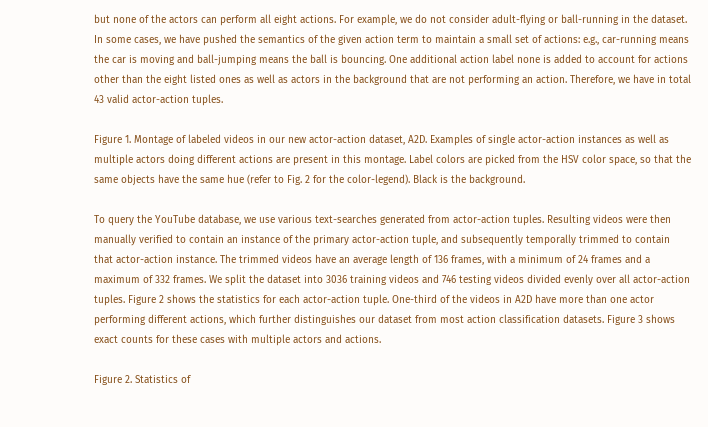but none of the actors can perform all eight actions. For example, we do not consider adult-flying or ball-running in the dataset. In some cases, we have pushed the semantics of the given action term to maintain a small set of actions: e.g., car-running means the car is moving and ball-jumping means the ball is bouncing. One additional action label none is added to account for actions other than the eight listed ones as well as actors in the background that are not performing an action. Therefore, we have in total 43 valid actor-action tuples.

Figure 1. Montage of labeled videos in our new actor-action dataset, A2D. Examples of single actor-action instances as well as multiple actors doing different actions are present in this montage. Label colors are picked from the HSV color space, so that the same objects have the same hue (refer to Fig. 2 for the color-legend). Black is the background.

To query the YouTube database, we use various text-searches generated from actor-action tuples. Resulting videos were then manually verified to contain an instance of the primary actor-action tuple, and subsequently temporally trimmed to contain that actor-action instance. The trimmed videos have an average length of 136 frames, with a minimum of 24 frames and a maximum of 332 frames. We split the dataset into 3036 training videos and 746 testing videos divided evenly over all actor-action tuples. Figure 2 shows the statistics for each actor-action tuple. One-third of the videos in A2D have more than one actor performing different actions, which further distinguishes our dataset from most action classification datasets. Figure 3 shows exact counts for these cases with multiple actors and actions.

Figure 2. Statistics of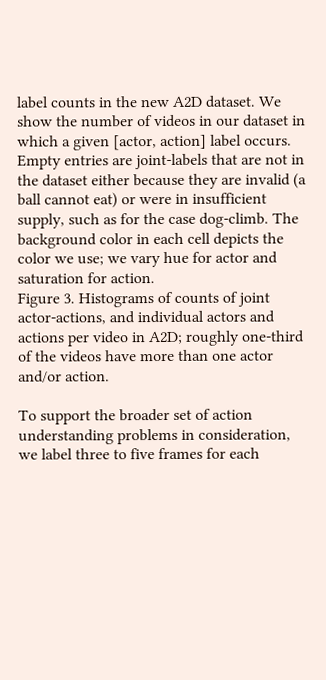label counts in the new A2D dataset. We show the number of videos in our dataset in which a given [actor, action] label occurs. Empty entries are joint-labels that are not in the dataset either because they are invalid (a ball cannot eat) or were in insufficient supply, such as for the case dog-climb. The background color in each cell depicts the color we use; we vary hue for actor and saturation for action.
Figure 3. Histograms of counts of joint actor-actions, and individual actors and actions per video in A2D; roughly one-third of the videos have more than one actor and/or action.

To support the broader set of action understanding problems in consideration, we label three to five frames for each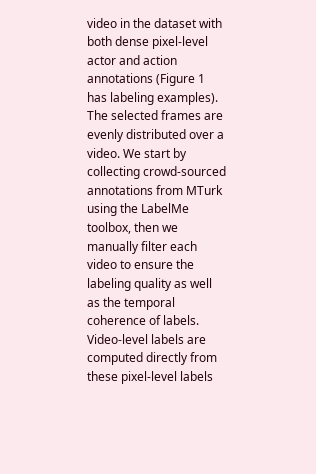video in the dataset with both dense pixel-level actor and action annotations (Figure 1 has labeling examples). The selected frames are evenly distributed over a video. We start by collecting crowd-sourced annotations from MTurk using the LabelMe toolbox, then we manually filter each video to ensure the labeling quality as well as the temporal coherence of labels. Video-level labels are computed directly from these pixel-level labels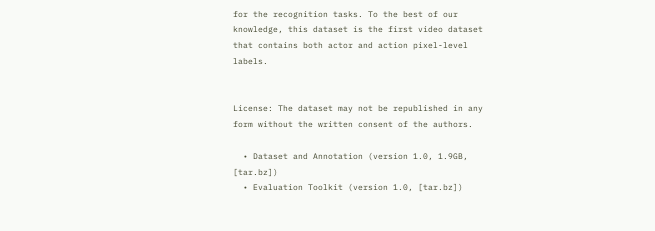for the recognition tasks. To the best of our knowledge, this dataset is the first video dataset that contains both actor and action pixel-level labels.


License: The dataset may not be republished in any form without the written consent of the authors.

  • Dataset and Annotation (version 1.0, 1.9GB, [tar.bz])
  • Evaluation Toolkit (version 1.0, [tar.bz])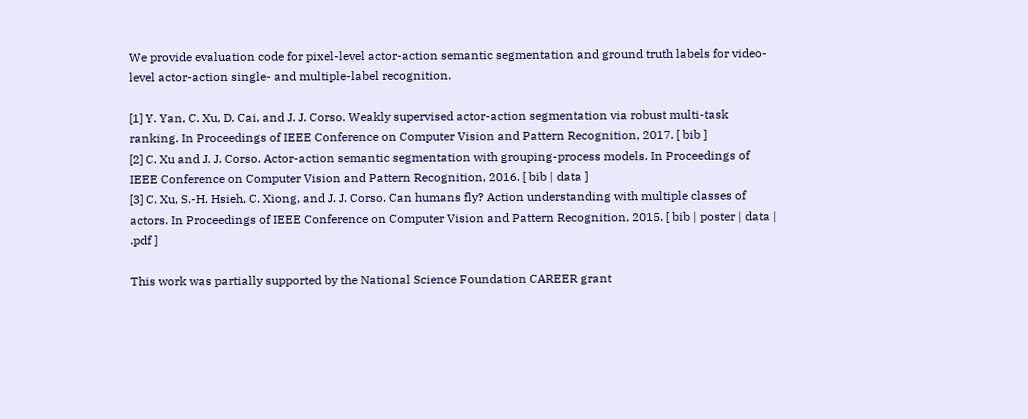We provide evaluation code for pixel-level actor-action semantic segmentation and ground truth labels for video-level actor-action single- and multiple-label recognition.

[1] Y. Yan, C. Xu, D. Cai, and J. J. Corso. Weakly supervised actor-action segmentation via robust multi-task ranking. In Proceedings of IEEE Conference on Computer Vision and Pattern Recognition, 2017. [ bib ]
[2] C. Xu and J. J. Corso. Actor-action semantic segmentation with grouping-process models. In Proceedings of IEEE Conference on Computer Vision and Pattern Recognition, 2016. [ bib | data ]
[3] C. Xu, S.-H. Hsieh, C. Xiong, and J. J. Corso. Can humans fly? Action understanding with multiple classes of actors. In Proceedings of IEEE Conference on Computer Vision and Pattern Recognition, 2015. [ bib | poster | data | .pdf ]

This work was partially supported by the National Science Foundation CAREER grant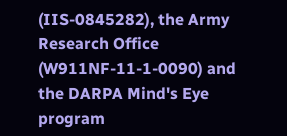(IIS-0845282), the Army Research Office (W911NF-11-1-0090) and the DARPA Mind's Eye program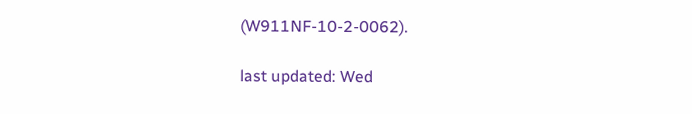(W911NF-10-2-0062).

last updated: Wed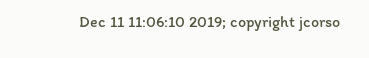Dec 11 11:06:10 2019; copyright jcorso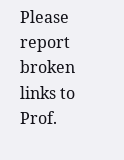Please report broken links to Prof.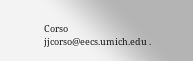Corso jjcorso@eecs.umich.edu .